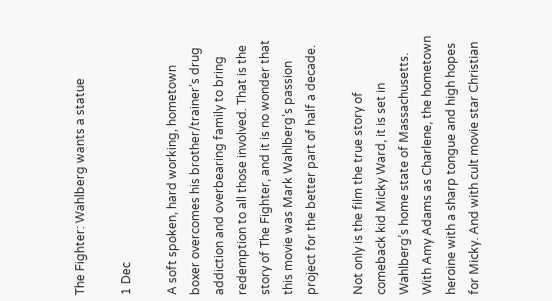The Fighter: Wahlberg wants a statue

1 Dec

A soft spoken, hard working, hometown boxer overcomes his brother/trainer’s drug addiction and overbearing family to bring redemption to all those involved. That is the story of The Fighter, and it is no wonder that this movie was Mark Wahlberg’s passion project for the better part of half a decade.

Not only is the film the true story of comeback kid Micky Ward, it is set in Wahlberg’s home state of Massachusetts. With Amy Adams as Charlene, the hometown heroine with a sharp tongue and high hopes for Micky. And with cult movie star Christian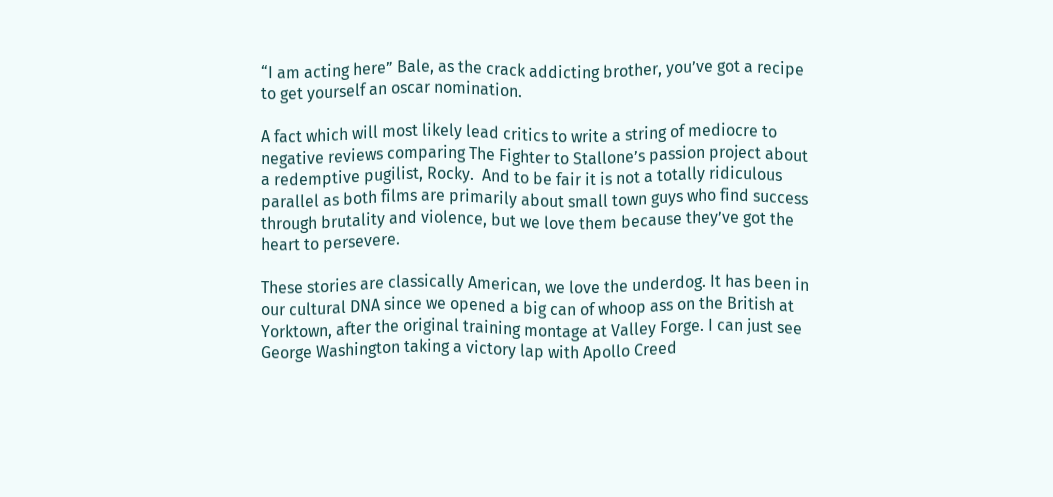“I am acting here” Bale, as the crack addicting brother, you’ve got a recipe to get yourself an oscar nomination.

A fact which will most likely lead critics to write a string of mediocre to negative reviews comparing The Fighter to Stallone’s passion project about a redemptive pugilist, Rocky.  And to be fair it is not a totally ridiculous parallel as both films are primarily about small town guys who find success through brutality and violence, but we love them because they’ve got the heart to persevere.

These stories are classically American, we love the underdog. It has been in our cultural DNA since we opened a big can of whoop ass on the British at Yorktown, after the original training montage at Valley Forge. I can just see George Washington taking a victory lap with Apollo Creed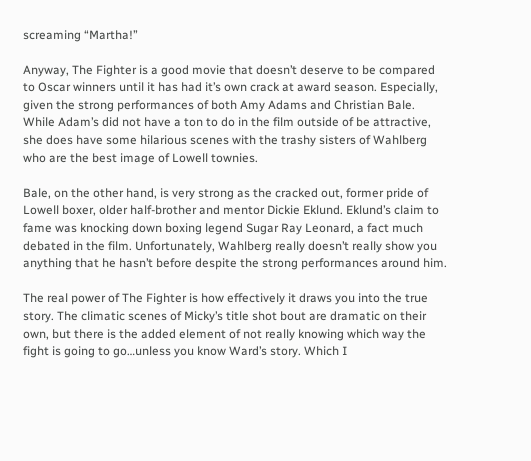screaming “Martha!”

Anyway, The Fighter is a good movie that doesn’t deserve to be compared to Oscar winners until it has had it’s own crack at award season. Especially, given the strong performances of both Amy Adams and Christian Bale. While Adam’s did not have a ton to do in the film outside of be attractive, she does have some hilarious scenes with the trashy sisters of Wahlberg who are the best image of Lowell townies.

Bale, on the other hand, is very strong as the cracked out, former pride of Lowell boxer, older half-brother and mentor Dickie Eklund. Eklund’s claim to fame was knocking down boxing legend Sugar Ray Leonard, a fact much debated in the film. Unfortunately, Wahlberg really doesn’t really show you anything that he hasn’t before despite the strong performances around him.

The real power of The Fighter is how effectively it draws you into the true story. The climatic scenes of Micky’s title shot bout are dramatic on their own, but there is the added element of not really knowing which way the fight is going to go…unless you know Ward’s story. Which I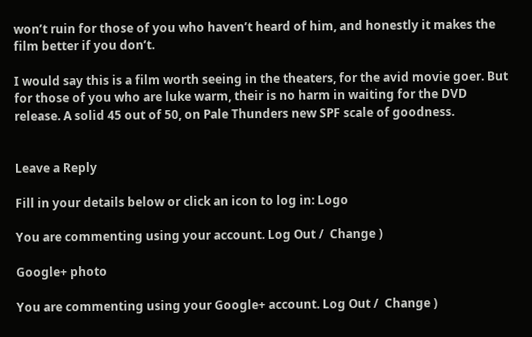won’t ruin for those of you who haven’t heard of him, and honestly it makes the film better if you don’t.

I would say this is a film worth seeing in the theaters, for the avid movie goer. But for those of you who are luke warm, their is no harm in waiting for the DVD release. A solid 45 out of 50, on Pale Thunders new SPF scale of goodness.


Leave a Reply

Fill in your details below or click an icon to log in: Logo

You are commenting using your account. Log Out /  Change )

Google+ photo

You are commenting using your Google+ account. Log Out /  Change )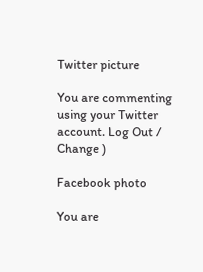Twitter picture

You are commenting using your Twitter account. Log Out /  Change )

Facebook photo

You are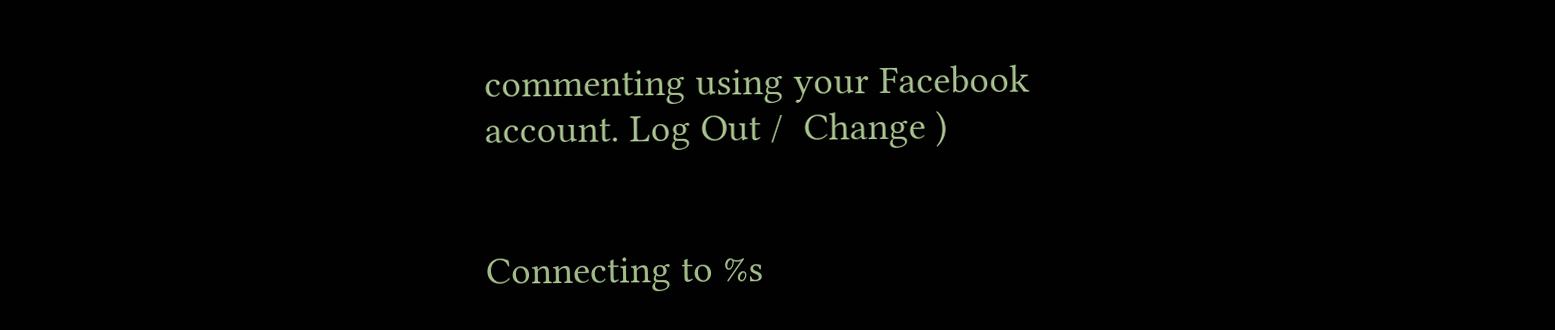commenting using your Facebook account. Log Out /  Change )


Connecting to %s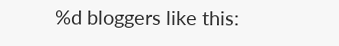%d bloggers like this: